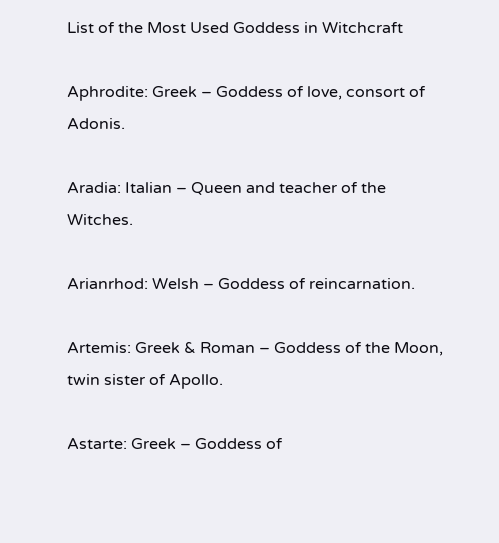List of the Most Used Goddess in Witchcraft

Aphrodite: Greek – Goddess of love, consort of Adonis.

Aradia: Italian – Queen and teacher of the Witches.

Arianrhod: Welsh – Goddess of reincarnation.

Artemis: Greek & Roman – Goddess of the Moon, twin sister of Apollo.

Astarte: Greek – Goddess of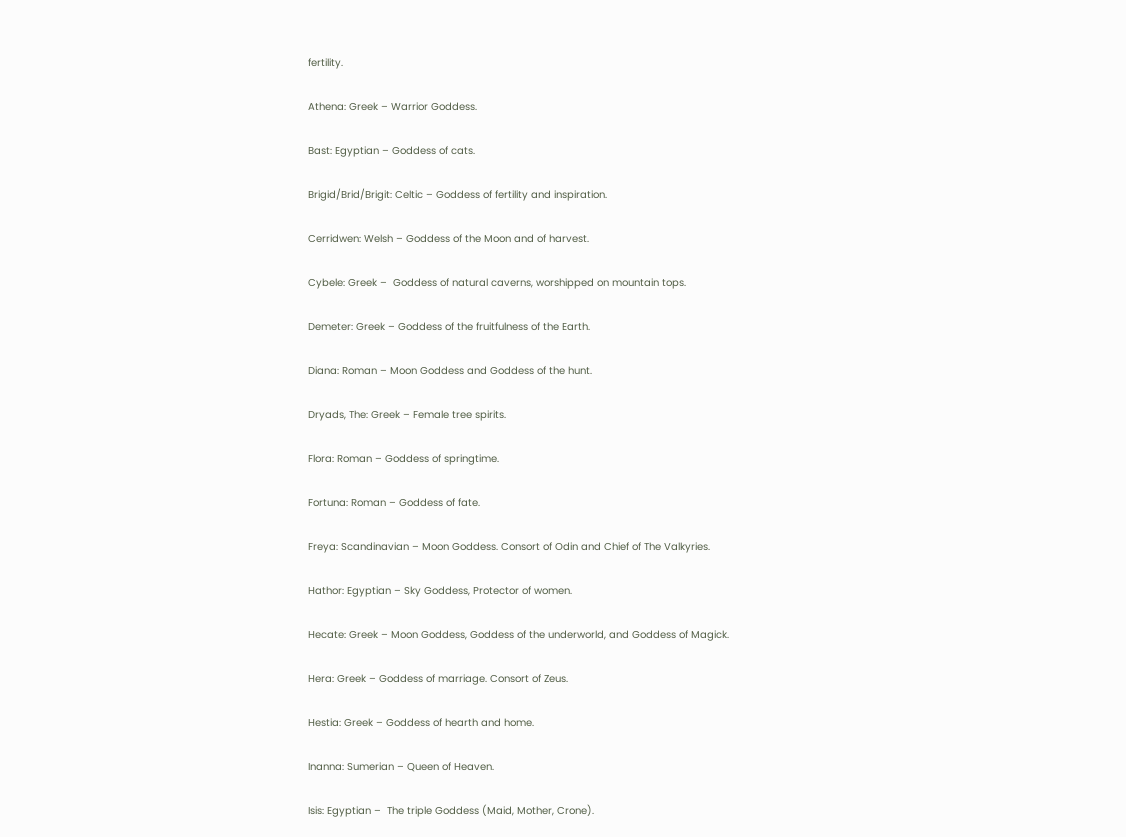fertility.

Athena: Greek – Warrior Goddess.

Bast: Egyptian – Goddess of cats.

Brigid/Brid/Brigit: Celtic – Goddess of fertility and inspiration.

Cerridwen: Welsh – Goddess of the Moon and of harvest.

Cybele: Greek –  Goddess of natural caverns, worshipped on mountain tops.

Demeter: Greek – Goddess of the fruitfulness of the Earth.

Diana: Roman – Moon Goddess and Goddess of the hunt.

Dryads, The: Greek – Female tree spirits.

Flora: Roman – Goddess of springtime.

Fortuna: Roman – Goddess of fate.

Freya: Scandinavian – Moon Goddess. Consort of Odin and Chief of The Valkyries.

Hathor: Egyptian – Sky Goddess, Protector of women.

Hecate: Greek – Moon Goddess, Goddess of the underworld, and Goddess of Magick.

Hera: Greek – Goddess of marriage. Consort of Zeus.

Hestia: Greek – Goddess of hearth and home.

Inanna: Sumerian – Queen of Heaven.

Isis: Egyptian –  The triple Goddess (Maid, Mother, Crone).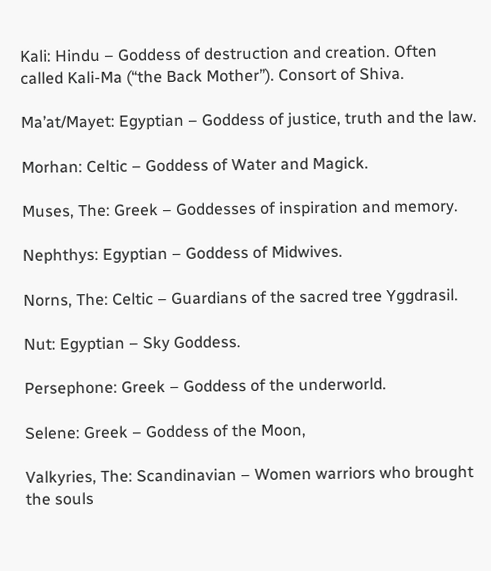Kali: Hindu – Goddess of destruction and creation. Often called Kali-Ma (“the Back Mother”). Consort of Shiva.

Ma’at/Mayet: Egyptian – Goddess of justice, truth and the law.

Morhan: Celtic – Goddess of Water and Magick.

Muses, The: Greek – Goddesses of inspiration and memory.

Nephthys: Egyptian – Goddess of Midwives.

Norns, The: Celtic – Guardians of the sacred tree Yggdrasil.

Nut: Egyptian – Sky Goddess.

Persephone: Greek – Goddess of the underworld.

Selene: Greek – Goddess of the Moon,

Valkyries, The: Scandinavian – Women warriors who brought the souls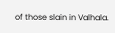of those slain in Valhala.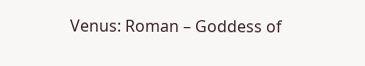Venus: Roman – Goddess of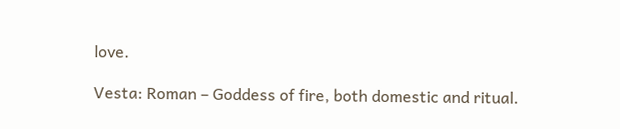love.

Vesta: Roman – Goddess of fire, both domestic and ritual.